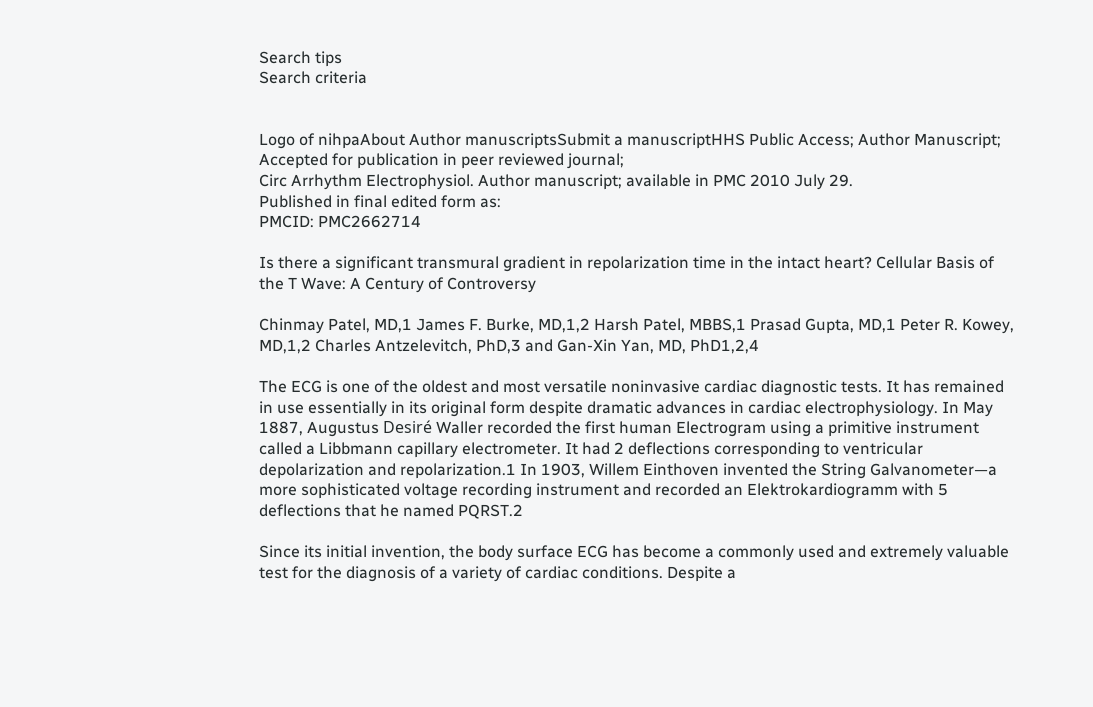Search tips
Search criteria


Logo of nihpaAbout Author manuscriptsSubmit a manuscriptHHS Public Access; Author Manuscript; Accepted for publication in peer reviewed journal;
Circ Arrhythm Electrophysiol. Author manuscript; available in PMC 2010 July 29.
Published in final edited form as:
PMCID: PMC2662714

Is there a significant transmural gradient in repolarization time in the intact heart? Cellular Basis of the T Wave: A Century of Controversy

Chinmay Patel, MD,1 James F. Burke, MD,1,2 Harsh Patel, MBBS,1 Prasad Gupta, MD,1 Peter R. Kowey, MD,1,2 Charles Antzelevitch, PhD,3 and Gan-Xin Yan, MD, PhD1,2,4

The ECG is one of the oldest and most versatile noninvasive cardiac diagnostic tests. It has remained in use essentially in its original form despite dramatic advances in cardiac electrophysiology. In May 1887, Augustus Desiré Waller recorded the first human Electrogram using a primitive instrument called a Libbmann capillary electrometer. It had 2 deflections corresponding to ventricular depolarization and repolarization.1 In 1903, Willem Einthoven invented the String Galvanometer—a more sophisticated voltage recording instrument and recorded an Elektrokardiogramm with 5 deflections that he named PQRST.2

Since its initial invention, the body surface ECG has become a commonly used and extremely valuable test for the diagnosis of a variety of cardiac conditions. Despite a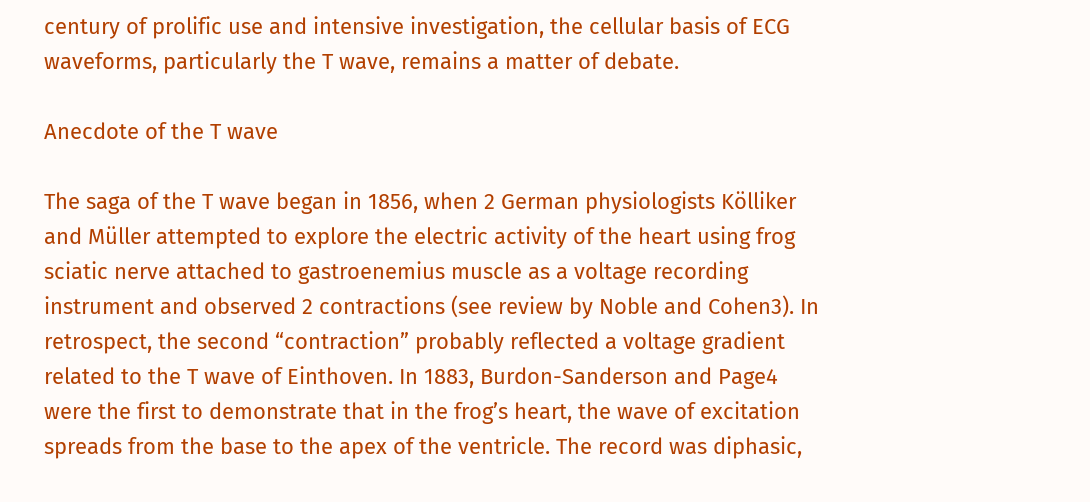century of prolific use and intensive investigation, the cellular basis of ECG waveforms, particularly the T wave, remains a matter of debate.

Anecdote of the T wave

The saga of the T wave began in 1856, when 2 German physiologists Kölliker and Müller attempted to explore the electric activity of the heart using frog sciatic nerve attached to gastroenemius muscle as a voltage recording instrument and observed 2 contractions (see review by Noble and Cohen3). In retrospect, the second “contraction” probably reflected a voltage gradient related to the T wave of Einthoven. In 1883, Burdon-Sanderson and Page4 were the first to demonstrate that in the frog’s heart, the wave of excitation spreads from the base to the apex of the ventricle. The record was diphasic,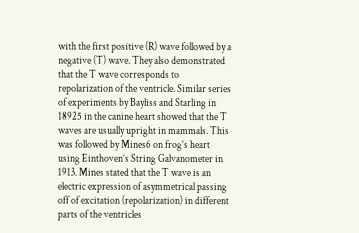with the first positive (R) wave followed by a negative (T) wave. They also demonstrated that the T wave corresponds to repolarization of the ventricle. Similar series of experiments by Bayliss and Starling in 18925 in the canine heart showed that the T waves are usually upright in mammals. This was followed by Mines6 on frog’s heart using Einthoven’s String Galvanometer in 1913. Mines stated that the T wave is an electric expression of asymmetrical passing off of excitation (repolarization) in different parts of the ventricles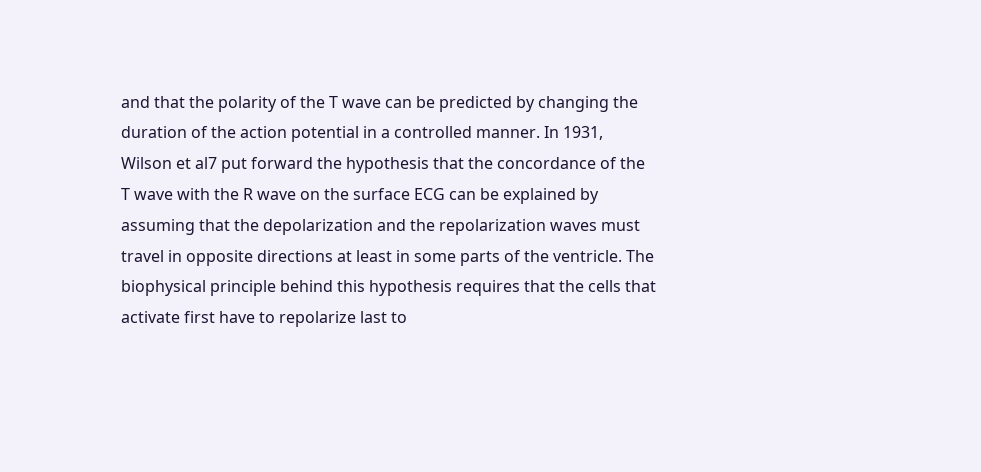and that the polarity of the T wave can be predicted by changing the duration of the action potential in a controlled manner. In 1931, Wilson et al7 put forward the hypothesis that the concordance of the T wave with the R wave on the surface ECG can be explained by assuming that the depolarization and the repolarization waves must travel in opposite directions at least in some parts of the ventricle. The biophysical principle behind this hypothesis requires that the cells that activate first have to repolarize last to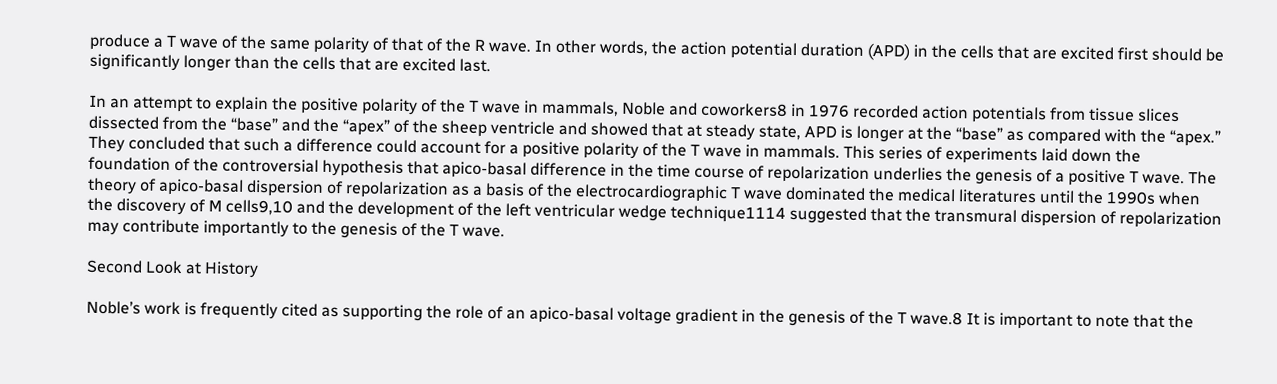produce a T wave of the same polarity of that of the R wave. In other words, the action potential duration (APD) in the cells that are excited first should be significantly longer than the cells that are excited last.

In an attempt to explain the positive polarity of the T wave in mammals, Noble and coworkers8 in 1976 recorded action potentials from tissue slices dissected from the “base” and the “apex” of the sheep ventricle and showed that at steady state, APD is longer at the “base” as compared with the “apex.” They concluded that such a difference could account for a positive polarity of the T wave in mammals. This series of experiments laid down the foundation of the controversial hypothesis that apico-basal difference in the time course of repolarization underlies the genesis of a positive T wave. The theory of apico-basal dispersion of repolarization as a basis of the electrocardiographic T wave dominated the medical literatures until the 1990s when the discovery of M cells9,10 and the development of the left ventricular wedge technique1114 suggested that the transmural dispersion of repolarization may contribute importantly to the genesis of the T wave.

Second Look at History

Noble’s work is frequently cited as supporting the role of an apico-basal voltage gradient in the genesis of the T wave.8 It is important to note that the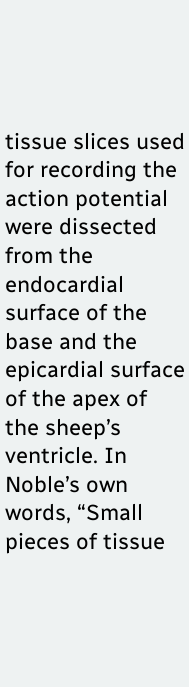tissue slices used for recording the action potential were dissected from the endocardial surface of the base and the epicardial surface of the apex of the sheep’s ventricle. In Noble’s own words, “Small pieces of tissue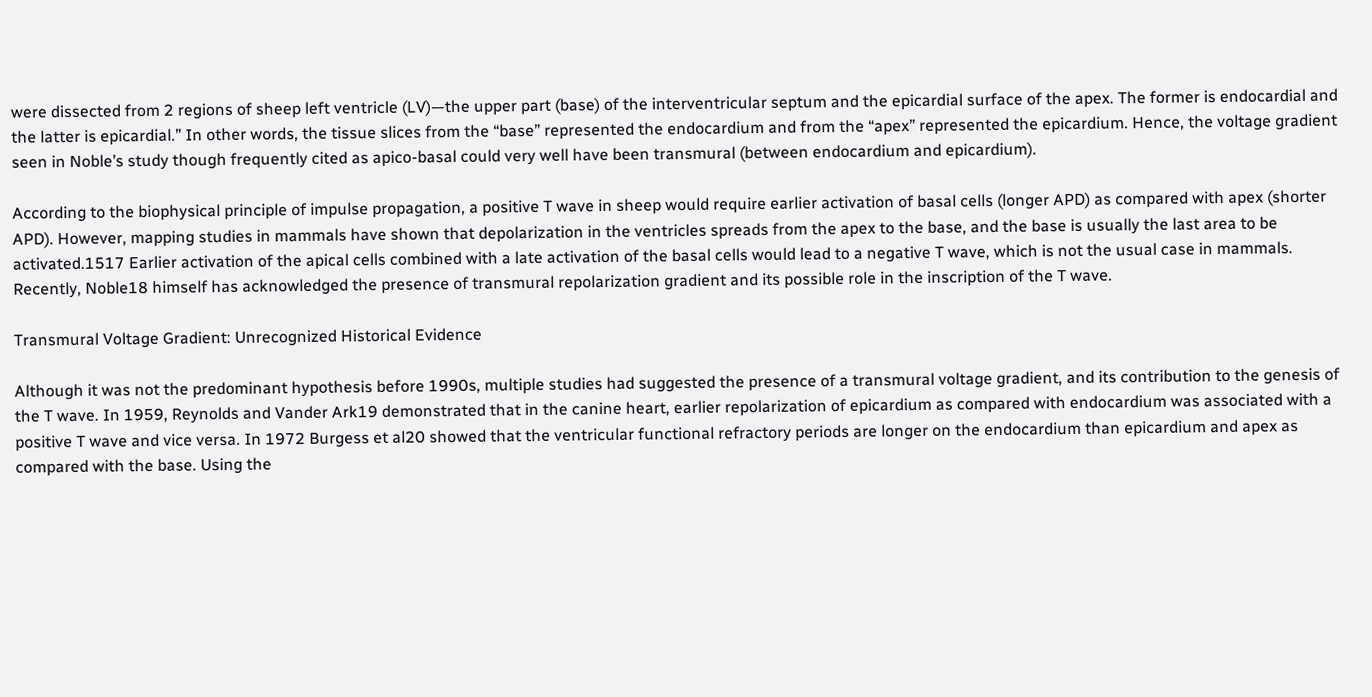were dissected from 2 regions of sheep left ventricle (LV)—the upper part (base) of the interventricular septum and the epicardial surface of the apex. The former is endocardial and the latter is epicardial.” In other words, the tissue slices from the “base” represented the endocardium and from the “apex” represented the epicardium. Hence, the voltage gradient seen in Noble’s study though frequently cited as apico-basal could very well have been transmural (between endocardium and epicardium).

According to the biophysical principle of impulse propagation, a positive T wave in sheep would require earlier activation of basal cells (longer APD) as compared with apex (shorter APD). However, mapping studies in mammals have shown that depolarization in the ventricles spreads from the apex to the base, and the base is usually the last area to be activated.1517 Earlier activation of the apical cells combined with a late activation of the basal cells would lead to a negative T wave, which is not the usual case in mammals. Recently, Noble18 himself has acknowledged the presence of transmural repolarization gradient and its possible role in the inscription of the T wave.

Transmural Voltage Gradient: Unrecognized Historical Evidence

Although it was not the predominant hypothesis before 1990s, multiple studies had suggested the presence of a transmural voltage gradient, and its contribution to the genesis of the T wave. In 1959, Reynolds and Vander Ark19 demonstrated that in the canine heart, earlier repolarization of epicardium as compared with endocardium was associated with a positive T wave and vice versa. In 1972 Burgess et al20 showed that the ventricular functional refractory periods are longer on the endocardium than epicardium and apex as compared with the base. Using the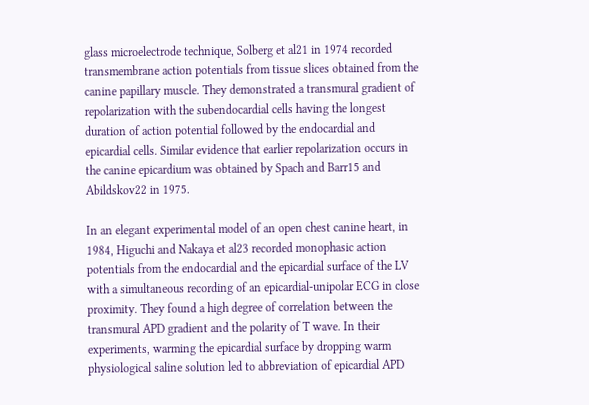glass microelectrode technique, Solberg et al21 in 1974 recorded transmembrane action potentials from tissue slices obtained from the canine papillary muscle. They demonstrated a transmural gradient of repolarization with the subendocardial cells having the longest duration of action potential followed by the endocardial and epicardial cells. Similar evidence that earlier repolarization occurs in the canine epicardium was obtained by Spach and Barr15 and Abildskov22 in 1975.

In an elegant experimental model of an open chest canine heart, in 1984, Higuchi and Nakaya et al23 recorded monophasic action potentials from the endocardial and the epicardial surface of the LV with a simultaneous recording of an epicardial-unipolar ECG in close proximity. They found a high degree of correlation between the transmural APD gradient and the polarity of T wave. In their experiments, warming the epicardial surface by dropping warm physiological saline solution led to abbreviation of epicardial APD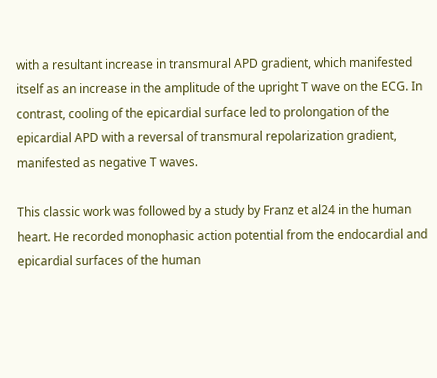with a resultant increase in transmural APD gradient, which manifested itself as an increase in the amplitude of the upright T wave on the ECG. In contrast, cooling of the epicardial surface led to prolongation of the epicardial APD with a reversal of transmural repolarization gradient, manifested as negative T waves.

This classic work was followed by a study by Franz et al24 in the human heart. He recorded monophasic action potential from the endocardial and epicardial surfaces of the human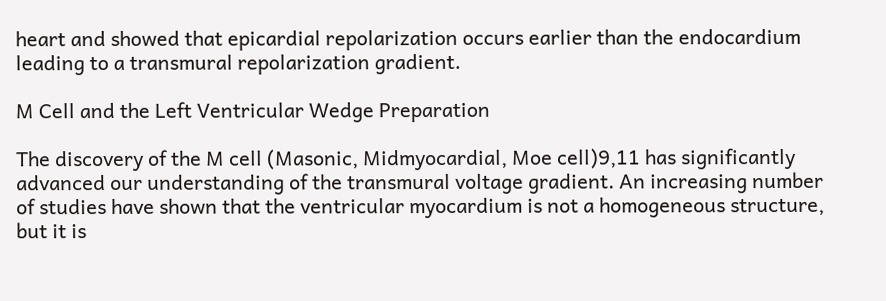heart and showed that epicardial repolarization occurs earlier than the endocardium leading to a transmural repolarization gradient.

M Cell and the Left Ventricular Wedge Preparation

The discovery of the M cell (Masonic, Midmyocardial, Moe cell)9,11 has significantly advanced our understanding of the transmural voltage gradient. An increasing number of studies have shown that the ventricular myocardium is not a homogeneous structure, but it is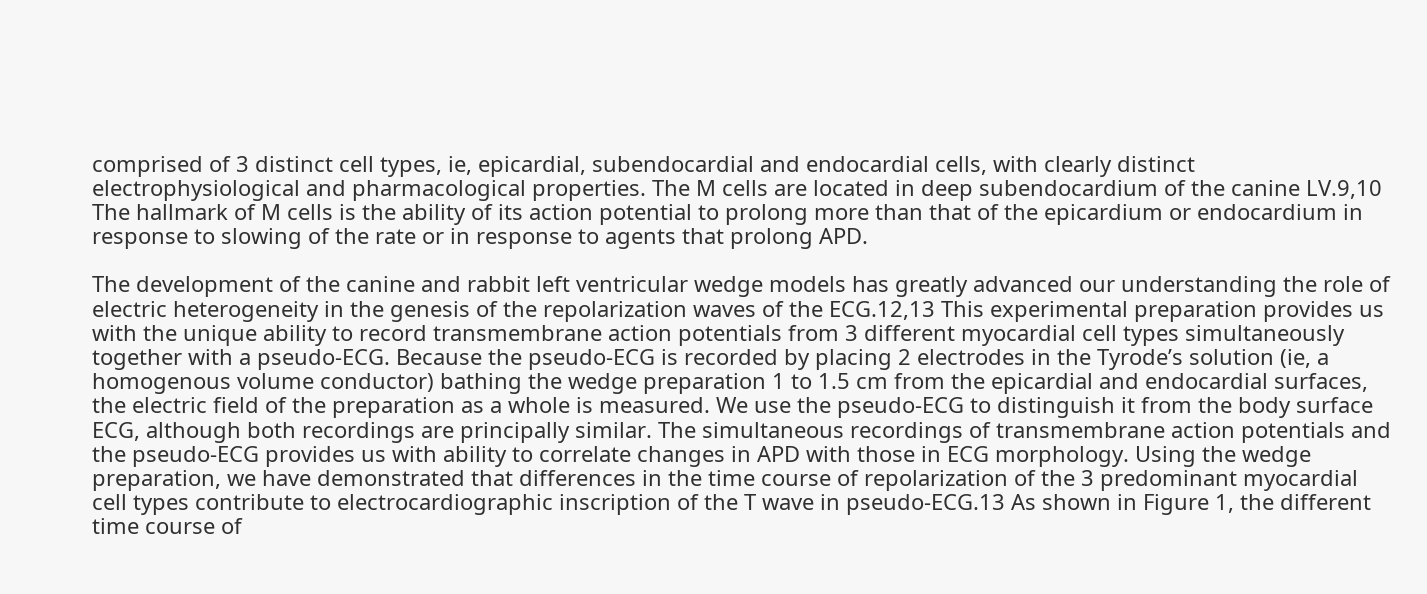comprised of 3 distinct cell types, ie, epicardial, subendocardial and endocardial cells, with clearly distinct electrophysiological and pharmacological properties. The M cells are located in deep subendocardium of the canine LV.9,10 The hallmark of M cells is the ability of its action potential to prolong more than that of the epicardium or endocardium in response to slowing of the rate or in response to agents that prolong APD.

The development of the canine and rabbit left ventricular wedge models has greatly advanced our understanding the role of electric heterogeneity in the genesis of the repolarization waves of the ECG.12,13 This experimental preparation provides us with the unique ability to record transmembrane action potentials from 3 different myocardial cell types simultaneously together with a pseudo-ECG. Because the pseudo-ECG is recorded by placing 2 electrodes in the Tyrode’s solution (ie, a homogenous volume conductor) bathing the wedge preparation 1 to 1.5 cm from the epicardial and endocardial surfaces, the electric field of the preparation as a whole is measured. We use the pseudo-ECG to distinguish it from the body surface ECG, although both recordings are principally similar. The simultaneous recordings of transmembrane action potentials and the pseudo-ECG provides us with ability to correlate changes in APD with those in ECG morphology. Using the wedge preparation, we have demonstrated that differences in the time course of repolarization of the 3 predominant myocardial cell types contribute to electrocardiographic inscription of the T wave in pseudo-ECG.13 As shown in Figure 1, the different time course of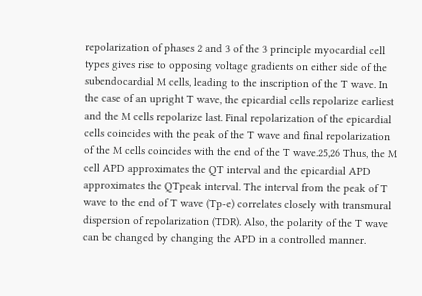repolarization of phases 2 and 3 of the 3 principle myocardial cell types gives rise to opposing voltage gradients on either side of the subendocardial M cells, leading to the inscription of the T wave. In the case of an upright T wave, the epicardial cells repolarize earliest and the M cells repolarize last. Final repolarization of the epicardial cells coincides with the peak of the T wave and final repolarization of the M cells coincides with the end of the T wave.25,26 Thus, the M cell APD approximates the QT interval and the epicardial APD approximates the QTpeak interval. The interval from the peak of T wave to the end of T wave (Tp-e) correlates closely with transmural dispersion of repolarization (TDR). Also, the polarity of the T wave can be changed by changing the APD in a controlled manner.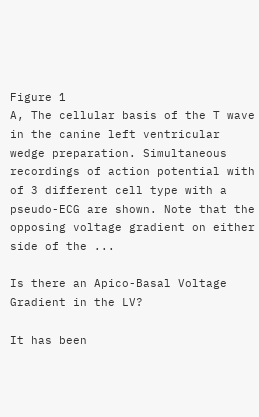Figure 1
A, The cellular basis of the T wave in the canine left ventricular wedge preparation. Simultaneous recordings of action potential with of 3 different cell type with a pseudo-ECG are shown. Note that the opposing voltage gradient on either side of the ...

Is there an Apico-Basal Voltage Gradient in the LV?

It has been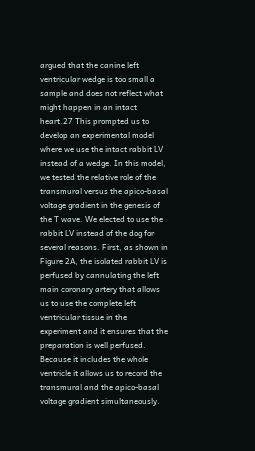argued that the canine left ventricular wedge is too small a sample and does not reflect what might happen in an intact heart.27 This prompted us to develop an experimental model where we use the intact rabbit LV instead of a wedge. In this model, we tested the relative role of the transmural versus the apico-basal voltage gradient in the genesis of the T wave. We elected to use the rabbit LV instead of the dog for several reasons. First, as shown in Figure 2A, the isolated rabbit LV is perfused by cannulating the left main coronary artery that allows us to use the complete left ventricular tissue in the experiment and it ensures that the preparation is well perfused. Because it includes the whole ventricle it allows us to record the transmural and the apico-basal voltage gradient simultaneously.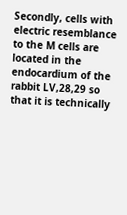Secondly, cells with electric resemblance to the M cells are located in the endocardium of the rabbit LV,28,29 so that it is technically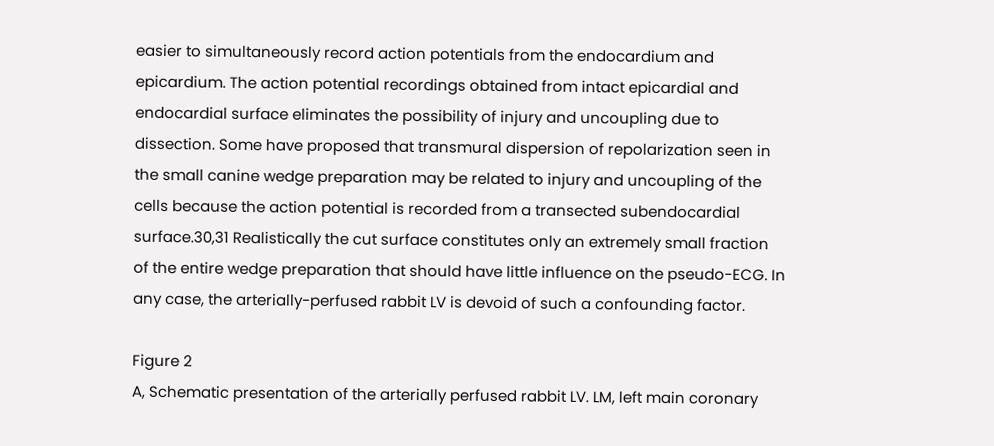easier to simultaneously record action potentials from the endocardium and epicardium. The action potential recordings obtained from intact epicardial and endocardial surface eliminates the possibility of injury and uncoupling due to dissection. Some have proposed that transmural dispersion of repolarization seen in the small canine wedge preparation may be related to injury and uncoupling of the cells because the action potential is recorded from a transected subendocardial surface.30,31 Realistically the cut surface constitutes only an extremely small fraction of the entire wedge preparation that should have little influence on the pseudo-ECG. In any case, the arterially-perfused rabbit LV is devoid of such a confounding factor.

Figure 2
A, Schematic presentation of the arterially perfused rabbit LV. LM, left main coronary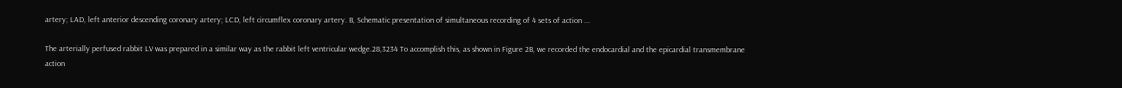artery; LAD, left anterior descending coronary artery; LCD, left circumflex coronary artery. B, Schematic presentation of simultaneous recording of 4 sets of action ...

The arterially perfused rabbit LV was prepared in a similar way as the rabbit left ventricular wedge.28,3234 To accomplish this, as shown in Figure 2B, we recorded the endocardial and the epicardial transmembrane action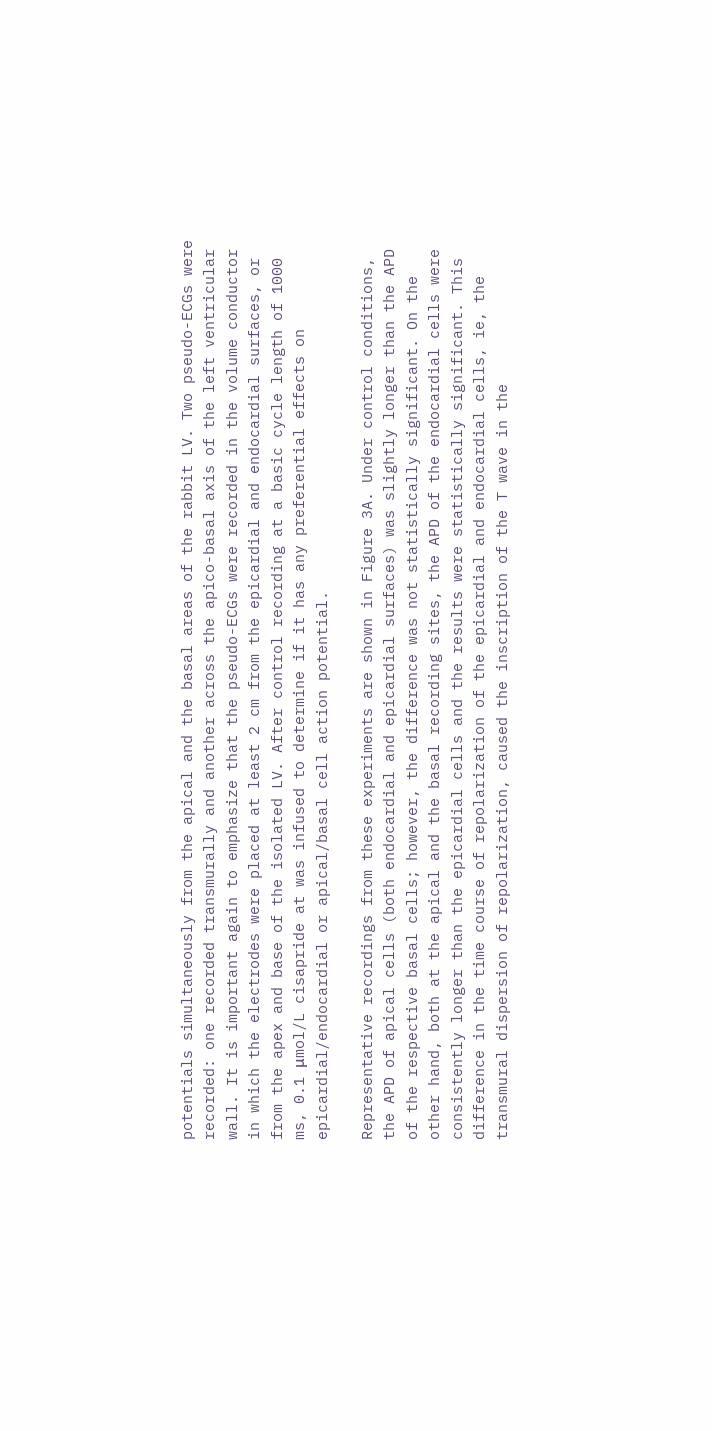potentials simultaneously from the apical and the basal areas of the rabbit LV. Two pseudo-ECGs were recorded: one recorded transmurally and another across the apico-basal axis of the left ventricular wall. It is important again to emphasize that the pseudo-ECGs were recorded in the volume conductor in which the electrodes were placed at least 2 cm from the epicardial and endocardial surfaces, or from the apex and base of the isolated LV. After control recording at a basic cycle length of 1000 ms, 0.1 μmol/L cisapride at was infused to determine if it has any preferential effects on epicardial/endocardial or apical/basal cell action potential.

Representative recordings from these experiments are shown in Figure 3A. Under control conditions, the APD of apical cells (both endocardial and epicardial surfaces) was slightly longer than the APD of the respective basal cells; however, the difference was not statistically significant. On the other hand, both at the apical and the basal recording sites, the APD of the endocardial cells were consistently longer than the epicardial cells and the results were statistically significant. This difference in the time course of repolarization of the epicardial and endocardial cells, ie, the transmural dispersion of repolarization, caused the inscription of the T wave in the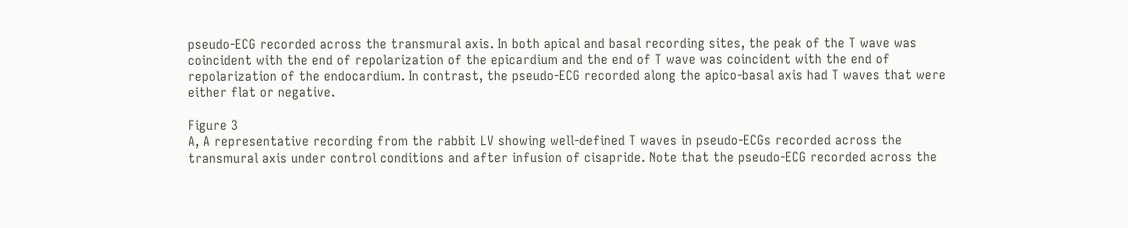pseudo-ECG recorded across the transmural axis. In both apical and basal recording sites, the peak of the T wave was coincident with the end of repolarization of the epicardium and the end of T wave was coincident with the end of repolarization of the endocardium. In contrast, the pseudo-ECG recorded along the apico-basal axis had T waves that were either flat or negative.

Figure 3
A, A representative recording from the rabbit LV showing well-defined T waves in pseudo-ECGs recorded across the transmural axis under control conditions and after infusion of cisapride. Note that the pseudo-ECG recorded across the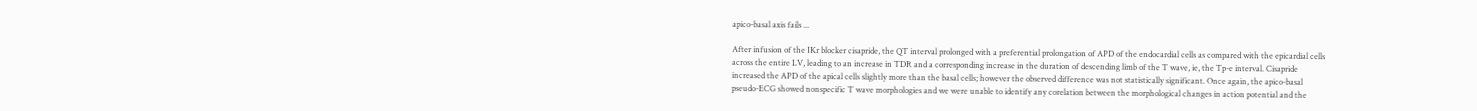apico-basal axis fails ...

After infusion of the IKr blocker cisapride, the QT interval prolonged with a preferential prolongation of APD of the endocardial cells as compared with the epicardial cells across the entire LV, leading to an increase in TDR and a corresponding increase in the duration of descending limb of the T wave, ie, the Tp-e interval. Cisapride increased the APD of the apical cells slightly more than the basal cells; however the observed difference was not statistically significant. Once again, the apico-basal pseudo-ECG showed nonspecific T wave morphologies and we were unable to identify any corelation between the morphological changes in action potential and the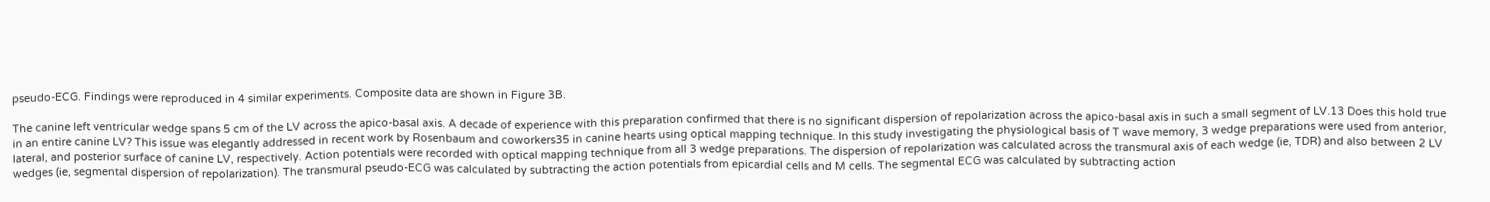pseudo-ECG. Findings were reproduced in 4 similar experiments. Composite data are shown in Figure 3B.

The canine left ventricular wedge spans 5 cm of the LV across the apico-basal axis. A decade of experience with this preparation confirmed that there is no significant dispersion of repolarization across the apico-basal axis in such a small segment of LV.13 Does this hold true in an entire canine LV? This issue was elegantly addressed in recent work by Rosenbaum and coworkers35 in canine hearts using optical mapping technique. In this study investigating the physiological basis of T wave memory, 3 wedge preparations were used from anterior, lateral, and posterior surface of canine LV, respectively. Action potentials were recorded with optical mapping technique from all 3 wedge preparations. The dispersion of repolarization was calculated across the transmural axis of each wedge (ie, TDR) and also between 2 LV wedges (ie, segmental dispersion of repolarization). The transmural pseudo-ECG was calculated by subtracting the action potentials from epicardial cells and M cells. The segmental ECG was calculated by subtracting action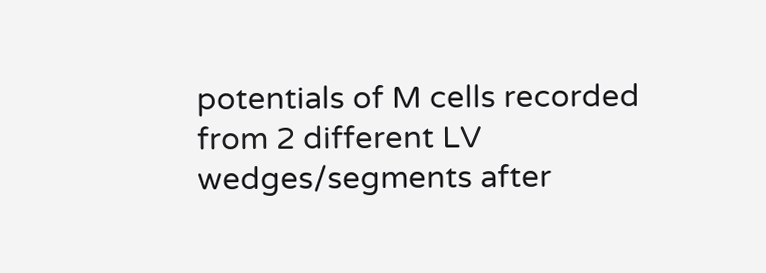potentials of M cells recorded from 2 different LV wedges/segments after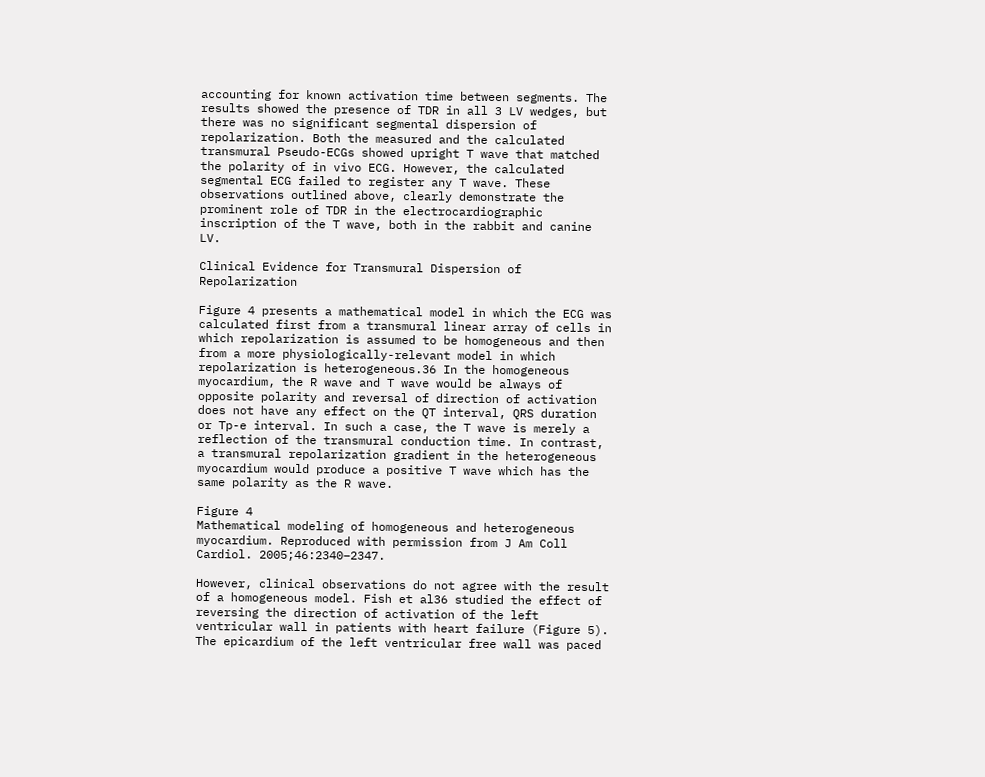accounting for known activation time between segments. The results showed the presence of TDR in all 3 LV wedges, but there was no significant segmental dispersion of repolarization. Both the measured and the calculated transmural Pseudo-ECGs showed upright T wave that matched the polarity of in vivo ECG. However, the calculated segmental ECG failed to register any T wave. These observations outlined above, clearly demonstrate the prominent role of TDR in the electrocardiographic inscription of the T wave, both in the rabbit and canine LV.

Clinical Evidence for Transmural Dispersion of Repolarization

Figure 4 presents a mathematical model in which the ECG was calculated first from a transmural linear array of cells in which repolarization is assumed to be homogeneous and then from a more physiologically-relevant model in which repolarization is heterogeneous.36 In the homogeneous myocardium, the R wave and T wave would be always of opposite polarity and reversal of direction of activation does not have any effect on the QT interval, QRS duration or Tp-e interval. In such a case, the T wave is merely a reflection of the transmural conduction time. In contrast, a transmural repolarization gradient in the heterogeneous myocardium would produce a positive T wave which has the same polarity as the R wave.

Figure 4
Mathematical modeling of homogeneous and heterogeneous myocardium. Reproduced with permission from J Am Coll Cardiol. 2005;46:2340–2347.

However, clinical observations do not agree with the result of a homogeneous model. Fish et al36 studied the effect of reversing the direction of activation of the left ventricular wall in patients with heart failure (Figure 5). The epicardium of the left ventricular free wall was paced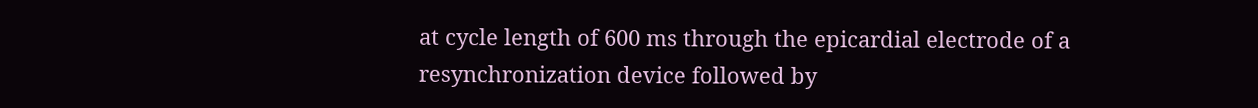at cycle length of 600 ms through the epicardial electrode of a resynchronization device followed by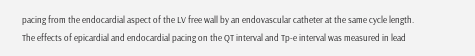pacing from the endocardial aspect of the LV free wall by an endovascular catheter at the same cycle length. The effects of epicardial and endocardial pacing on the QT interval and Tp-e interval was measured in lead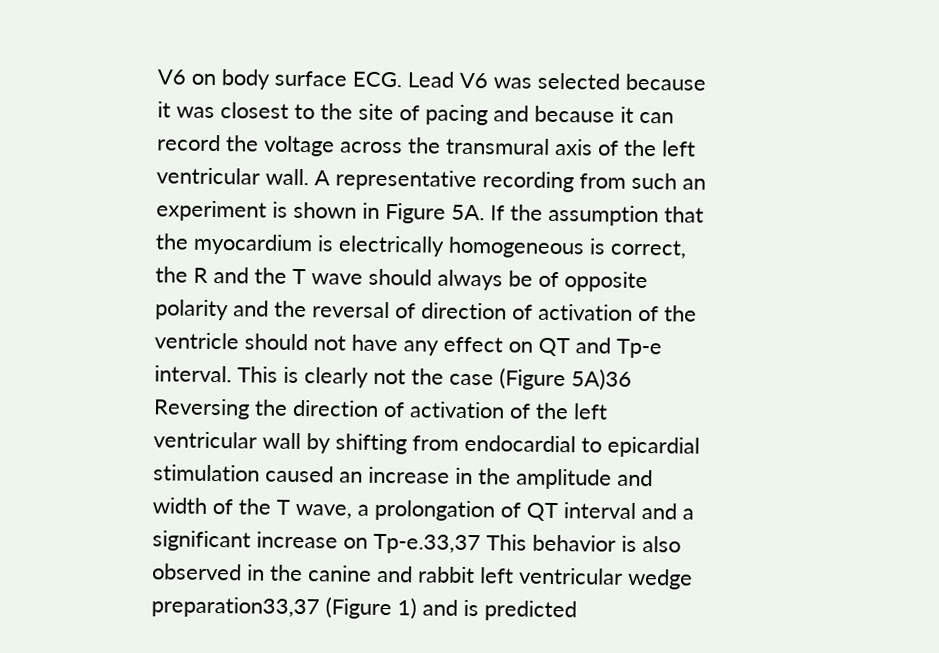V6 on body surface ECG. Lead V6 was selected because it was closest to the site of pacing and because it can record the voltage across the transmural axis of the left ventricular wall. A representative recording from such an experiment is shown in Figure 5A. If the assumption that the myocardium is electrically homogeneous is correct, the R and the T wave should always be of opposite polarity and the reversal of direction of activation of the ventricle should not have any effect on QT and Tp-e interval. This is clearly not the case (Figure 5A)36 Reversing the direction of activation of the left ventricular wall by shifting from endocardial to epicardial stimulation caused an increase in the amplitude and width of the T wave, a prolongation of QT interval and a significant increase on Tp-e.33,37 This behavior is also observed in the canine and rabbit left ventricular wedge preparation33,37 (Figure 1) and is predicted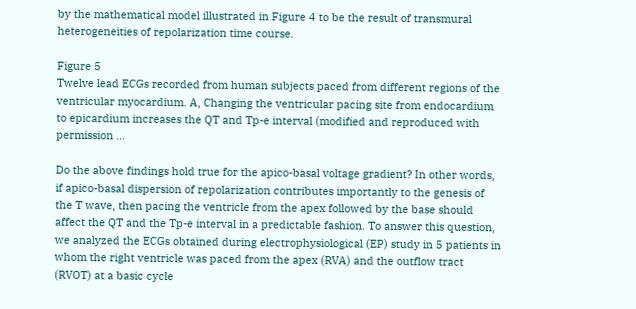by the mathematical model illustrated in Figure 4 to be the result of transmural heterogeneities of repolarization time course.

Figure 5
Twelve lead ECGs recorded from human subjects paced from different regions of the ventricular myocardium. A, Changing the ventricular pacing site from endocardium to epicardium increases the QT and Tp-e interval (modified and reproduced with permission ...

Do the above findings hold true for the apico-basal voltage gradient? In other words, if apico-basal dispersion of repolarization contributes importantly to the genesis of the T wave, then pacing the ventricle from the apex followed by the base should affect the QT and the Tp-e interval in a predictable fashion. To answer this question, we analyzed the ECGs obtained during electrophysiological (EP) study in 5 patients in whom the right ventricle was paced from the apex (RVA) and the outflow tract (RVOT) at a basic cycle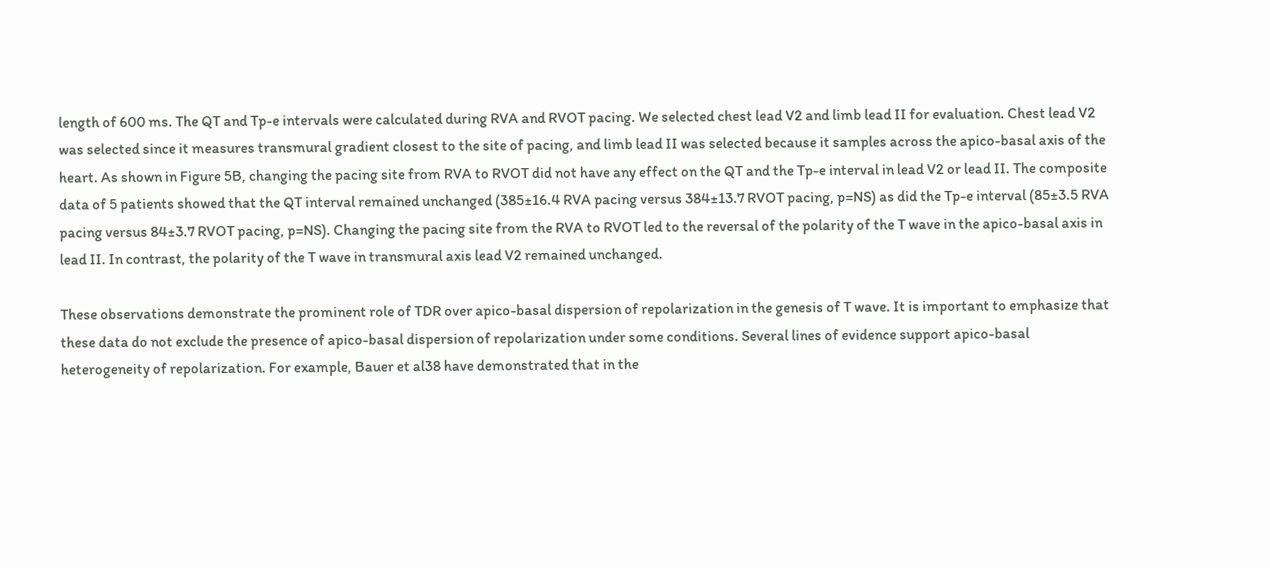length of 600 ms. The QT and Tp-e intervals were calculated during RVA and RVOT pacing. We selected chest lead V2 and limb lead II for evaluation. Chest lead V2 was selected since it measures transmural gradient closest to the site of pacing, and limb lead II was selected because it samples across the apico-basal axis of the heart. As shown in Figure 5B, changing the pacing site from RVA to RVOT did not have any effect on the QT and the Tp-e interval in lead V2 or lead II. The composite data of 5 patients showed that the QT interval remained unchanged (385±16.4 RVA pacing versus 384±13.7 RVOT pacing, p=NS) as did the Tp-e interval (85±3.5 RVA pacing versus 84±3.7 RVOT pacing, p=NS). Changing the pacing site from the RVA to RVOT led to the reversal of the polarity of the T wave in the apico-basal axis in lead II. In contrast, the polarity of the T wave in transmural axis lead V2 remained unchanged.

These observations demonstrate the prominent role of TDR over apico-basal dispersion of repolarization in the genesis of T wave. It is important to emphasize that these data do not exclude the presence of apico-basal dispersion of repolarization under some conditions. Several lines of evidence support apico-basal heterogeneity of repolarization. For example, Bauer et al38 have demonstrated that in the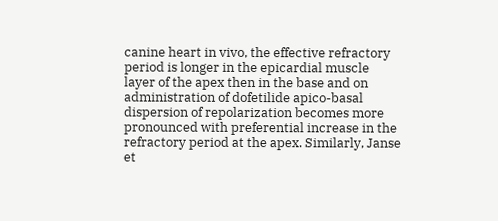canine heart in vivo, the effective refractory period is longer in the epicardial muscle layer of the apex then in the base and on administration of dofetilide apico-basal dispersion of repolarization becomes more pronounced with preferential increase in the refractory period at the apex. Similarly, Janse et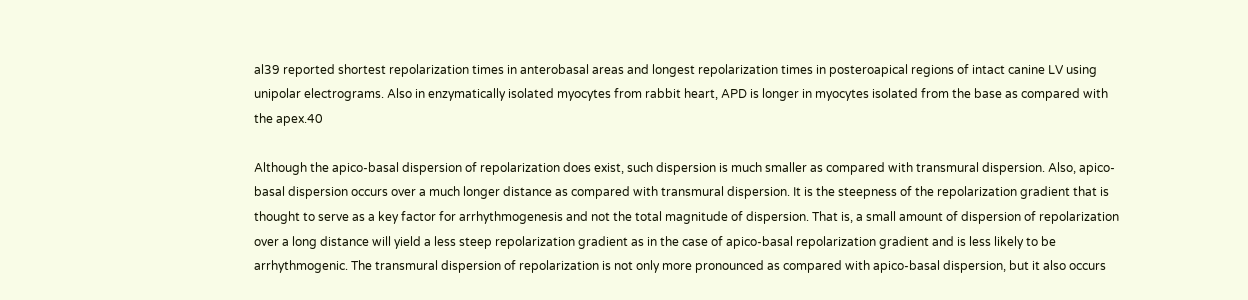al39 reported shortest repolarization times in anterobasal areas and longest repolarization times in posteroapical regions of intact canine LV using unipolar electrograms. Also in enzymatically isolated myocytes from rabbit heart, APD is longer in myocytes isolated from the base as compared with the apex.40

Although the apico-basal dispersion of repolarization does exist, such dispersion is much smaller as compared with transmural dispersion. Also, apico-basal dispersion occurs over a much longer distance as compared with transmural dispersion. It is the steepness of the repolarization gradient that is thought to serve as a key factor for arrhythmogenesis and not the total magnitude of dispersion. That is, a small amount of dispersion of repolarization over a long distance will yield a less steep repolarization gradient as in the case of apico-basal repolarization gradient and is less likely to be arrhythmogenic. The transmural dispersion of repolarization is not only more pronounced as compared with apico-basal dispersion, but it also occurs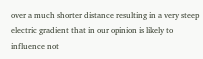over a much shorter distance resulting in a very steep electric gradient that in our opinion is likely to influence not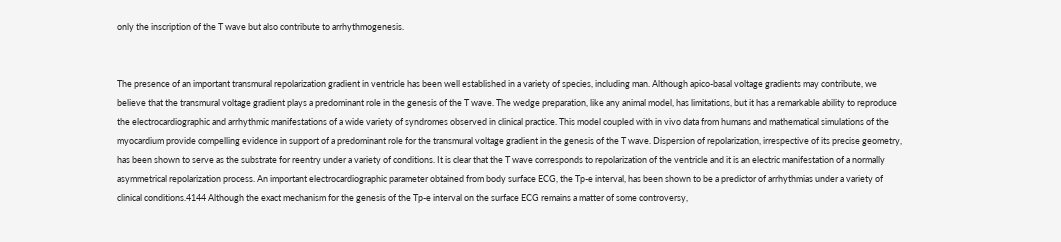only the inscription of the T wave but also contribute to arrhythmogenesis.


The presence of an important transmural repolarization gradient in ventricle has been well established in a variety of species, including man. Although apico-basal voltage gradients may contribute, we believe that the transmural voltage gradient plays a predominant role in the genesis of the T wave. The wedge preparation, like any animal model, has limitations, but it has a remarkable ability to reproduce the electrocardiographic and arrhythmic manifestations of a wide variety of syndromes observed in clinical practice. This model coupled with in vivo data from humans and mathematical simulations of the myocardium provide compelling evidence in support of a predominant role for the transmural voltage gradient in the genesis of the T wave. Dispersion of repolarization, irrespective of its precise geometry, has been shown to serve as the substrate for reentry under a variety of conditions. It is clear that the T wave corresponds to repolarization of the ventricle and it is an electric manifestation of a normally asymmetrical repolarization process. An important electrocardiographic parameter obtained from body surface ECG, the Tp-e interval, has been shown to be a predictor of arrhythmias under a variety of clinical conditions.4144 Although the exact mechanism for the genesis of the Tp-e interval on the surface ECG remains a matter of some controversy,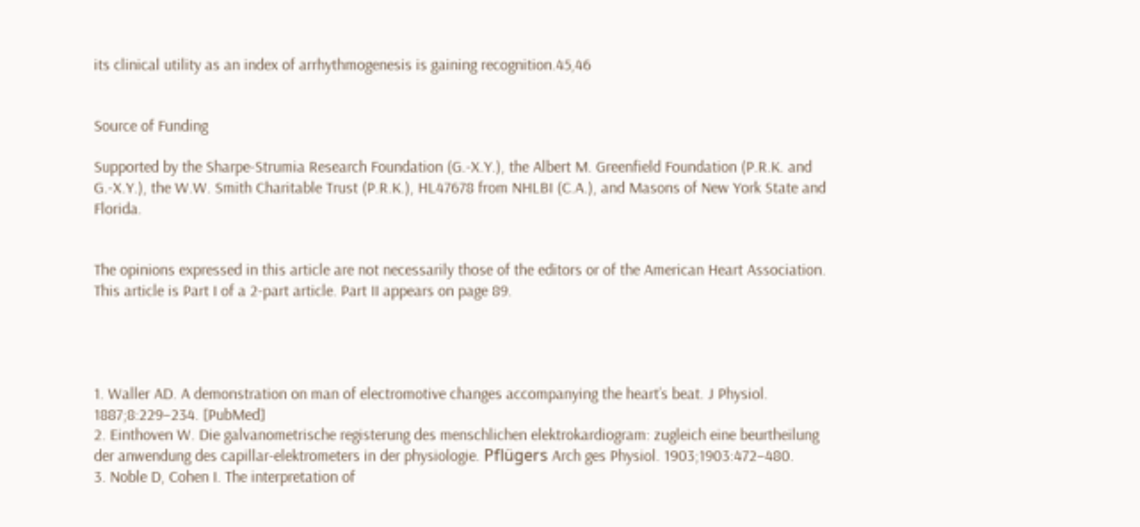its clinical utility as an index of arrhythmogenesis is gaining recognition.45,46


Source of Funding

Supported by the Sharpe-Strumia Research Foundation (G.-X.Y.), the Albert M. Greenfield Foundation (P.R.K. and G.-X.Y.), the W.W. Smith Charitable Trust (P.R.K.), HL47678 from NHLBI (C.A.), and Masons of New York State and Florida.


The opinions expressed in this article are not necessarily those of the editors or of the American Heart Association. This article is Part I of a 2-part article. Part II appears on page 89.




1. Waller AD. A demonstration on man of electromotive changes accompanying the heart’s beat. J Physiol. 1887;8:229–234. [PubMed]
2. Einthoven W. Die galvanometrische registerung des menschlichen elektrokardiogram: zugleich eine beurtheilung der anwendung des capillar-elektrometers in der physiologie. Pflügers Arch ges Physiol. 1903;1903:472–480.
3. Noble D, Cohen I. The interpretation of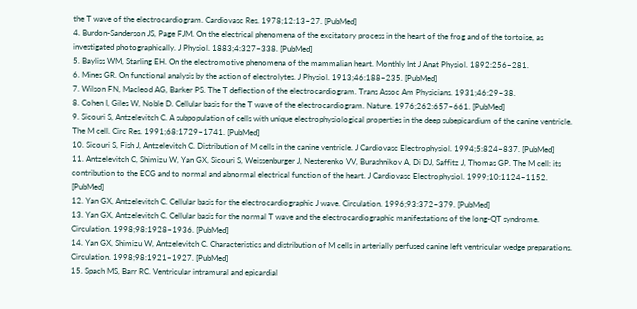the T wave of the electrocardiogram. Cardiovasc Res. 1978;12:13–27. [PubMed]
4. Burdon-Sanderson JS, Page FJM. On the electrical phenomena of the excitatory process in the heart of the frog and of the tortoise, as investigated photographically. J Physiol. 1883;4:327–338. [PubMed]
5. Bayliss WM, Starling EH. On the electromotive phenomena of the mammalian heart. Monthly Int J Anat Physiol. 1892:256–281.
6. Mines GR. On functional analysis by the action of electrolytes. J Physiol. 1913;46:188–235. [PubMed]
7. Wilson FN, Macleod AG, Barker PS. The T deflection of the electrocardiogram. Trans Assoc Am Physicians. 1931;46:29–38.
8. Cohen I, Giles W, Noble D. Cellular basis for the T wave of the electrocardiogram. Nature. 1976;262:657–661. [PubMed]
9. Sicouri S, Antzelevitch C. A subpopulation of cells with unique electrophysiological properties in the deep subepicardium of the canine ventricle. The M cell. Circ Res. 1991;68:1729–1741. [PubMed]
10. Sicouri S, Fish J, Antzelevitch C. Distribution of M cells in the canine ventricle. J Cardiovasc Electrophysiol. 1994;5:824–837. [PubMed]
11. Antzelevitch C, Shimizu W, Yan GX, Sicouri S, Weissenburger J, Nesterenko VV, Burashnikov A, Di DJ, Saffitz J, Thomas GP. The M cell: its contribution to the ECG and to normal and abnormal electrical function of the heart. J Cardiovasc Electrophysiol. 1999;10:1124–1152. [PubMed]
12. Yan GX, Antzelevitch C. Cellular basis for the electrocardiographic J wave. Circulation. 1996;93:372–379. [PubMed]
13. Yan GX, Antzelevitch C. Cellular basis for the normal T wave and the electrocardiographic manifestations of the long-QT syndrome. Circulation. 1998;98:1928–1936. [PubMed]
14. Yan GX, Shimizu W, Antzelevitch C. Characteristics and distribution of M cells in arterially perfused canine left ventricular wedge preparations. Circulation. 1998;98:1921–1927. [PubMed]
15. Spach MS, Barr RC. Ventricular intramural and epicardial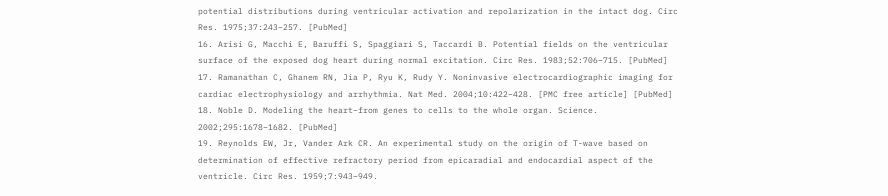potential distributions during ventricular activation and repolarization in the intact dog. Circ Res. 1975;37:243–257. [PubMed]
16. Arisi G, Macchi E, Baruffi S, Spaggiari S, Taccardi B. Potential fields on the ventricular surface of the exposed dog heart during normal excitation. Circ Res. 1983;52:706–715. [PubMed]
17. Ramanathan C, Ghanem RN, Jia P, Ryu K, Rudy Y. Noninvasive electrocardiographic imaging for cardiac electrophysiology and arrhythmia. Nat Med. 2004;10:422–428. [PMC free article] [PubMed]
18. Noble D. Modeling the heart–from genes to cells to the whole organ. Science. 2002;295:1678–1682. [PubMed]
19. Reynolds EW, Jr, Vander Ark CR. An experimental study on the origin of T-wave based on determination of effective refractory period from epicaradial and endocardial aspect of the ventricle. Circ Res. 1959;7:943–949.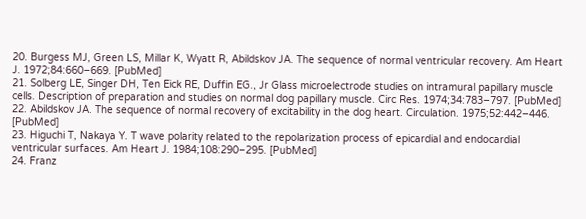20. Burgess MJ, Green LS, Millar K, Wyatt R, Abildskov JA. The sequence of normal ventricular recovery. Am Heart J. 1972;84:660–669. [PubMed]
21. Solberg LE, Singer DH, Ten Eick RE, Duffin EG., Jr Glass microelectrode studies on intramural papillary muscle cells. Description of preparation and studies on normal dog papillary muscle. Circ Res. 1974;34:783–797. [PubMed]
22. Abildskov JA. The sequence of normal recovery of excitability in the dog heart. Circulation. 1975;52:442–446. [PubMed]
23. Higuchi T, Nakaya Y. T wave polarity related to the repolarization process of epicardial and endocardial ventricular surfaces. Am Heart J. 1984;108:290–295. [PubMed]
24. Franz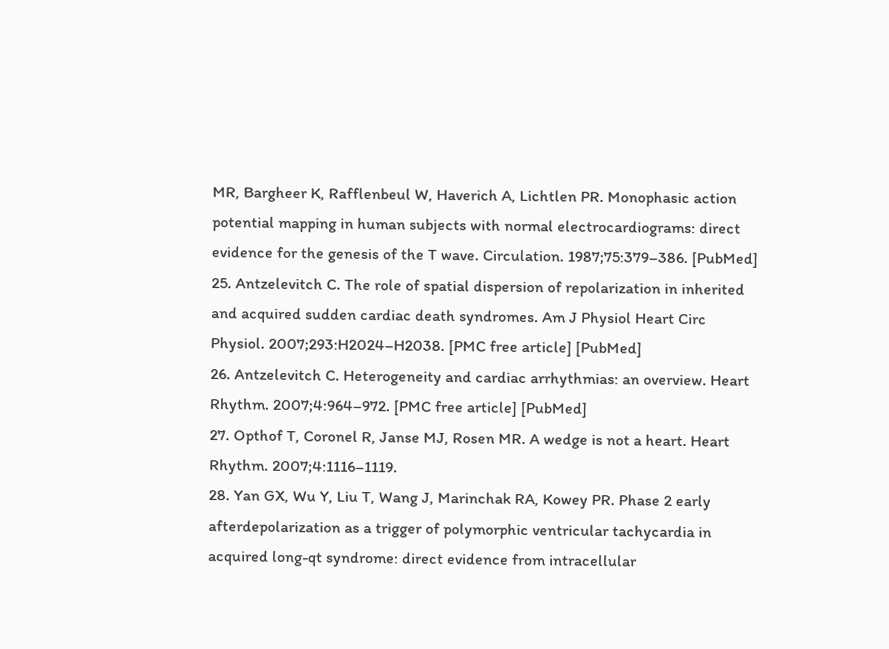MR, Bargheer K, Rafflenbeul W, Haverich A, Lichtlen PR. Monophasic action potential mapping in human subjects with normal electrocardiograms: direct evidence for the genesis of the T wave. Circulation. 1987;75:379–386. [PubMed]
25. Antzelevitch C. The role of spatial dispersion of repolarization in inherited and acquired sudden cardiac death syndromes. Am J Physiol Heart Circ Physiol. 2007;293:H2024–H2038. [PMC free article] [PubMed]
26. Antzelevitch C. Heterogeneity and cardiac arrhythmias: an overview. Heart Rhythm. 2007;4:964–972. [PMC free article] [PubMed]
27. Opthof T, Coronel R, Janse MJ, Rosen MR. A wedge is not a heart. Heart Rhythm. 2007;4:1116–1119.
28. Yan GX, Wu Y, Liu T, Wang J, Marinchak RA, Kowey PR. Phase 2 early afterdepolarization as a trigger of polymorphic ventricular tachycardia in acquired long-qt syndrome: direct evidence from intracellular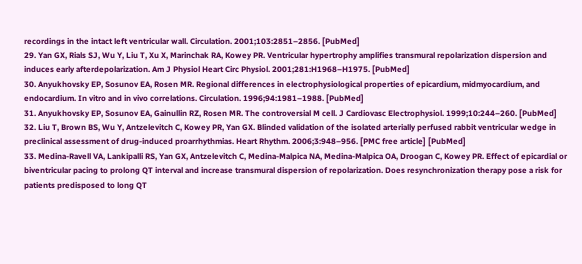recordings in the intact left ventricular wall. Circulation. 2001;103:2851–2856. [PubMed]
29. Yan GX, Rials SJ, Wu Y, Liu T, Xu X, Marinchak RA, Kowey PR. Ventricular hypertrophy amplifies transmural repolarization dispersion and induces early afterdepolarization. Am J Physiol Heart Circ Physiol. 2001;281:H1968–H1975. [PubMed]
30. Anyukhovsky EP, Sosunov EA, Rosen MR. Regional differences in electrophysiological properties of epicardium, midmyocardium, and endocardium. In vitro and in vivo correlations. Circulation. 1996;94:1981–1988. [PubMed]
31. Anyukhovsky EP, Sosunov EA, Gainullin RZ, Rosen MR. The controversial M cell. J Cardiovasc Electrophysiol. 1999;10:244–260. [PubMed]
32. Liu T, Brown BS, Wu Y, Antzelevitch C, Kowey PR, Yan GX. Blinded validation of the isolated arterially perfused rabbit ventricular wedge in preclinical assessment of drug-induced proarrhythmias. Heart Rhythm. 2006;3:948–956. [PMC free article] [PubMed]
33. Medina-Ravell VA, Lankipalli RS, Yan GX, Antzelevitch C, Medina-Malpica NA, Medina-Malpica OA, Droogan C, Kowey PR. Effect of epicardial or biventricular pacing to prolong QT interval and increase transmural dispersion of repolarization. Does resynchronization therapy pose a risk for patients predisposed to long QT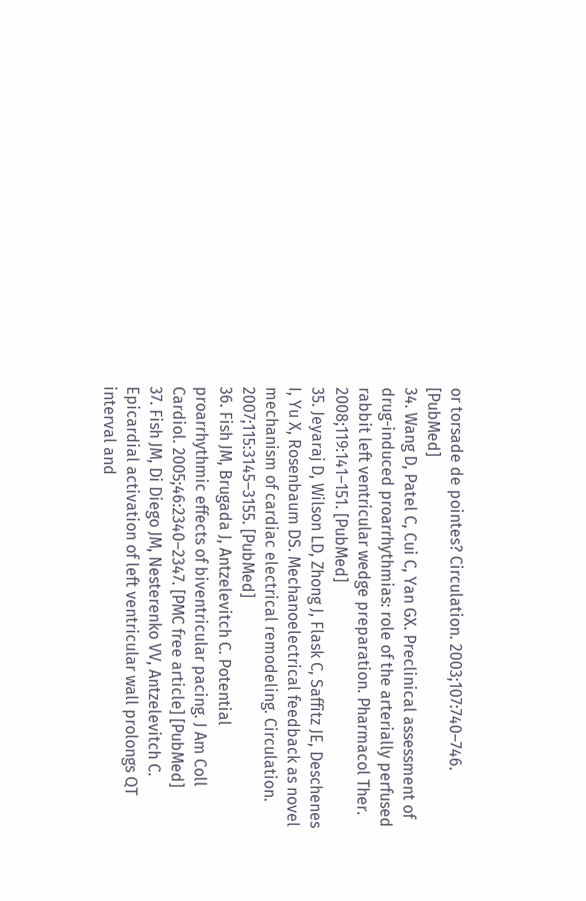or torsade de pointes? Circulation. 2003;107:740–746. [PubMed]
34. Wang D, Patel C, Cui C, Yan GX. Preclinical assessment of drug-induced proarrhythmias: role of the arterially perfused rabbit left ventricular wedge preparation. Pharmacol Ther. 2008;119:141–151. [PubMed]
35. Jeyaraj D, Wilson LD, Zhong J, Flask C, Saffitz JE, Deschenes I, Yu X, Rosenbaum DS. Mechanoelectrical feedback as novel mechanism of cardiac electrical remodeling. Circulation. 2007;115:3145–3155. [PubMed]
36. Fish JM, Brugada J, Antzelevitch C. Potential proarrhythmic effects of biventricular pacing. J Am Coll Cardiol. 2005;46:2340–2347. [PMC free article] [PubMed]
37. Fish JM, Di Diego JM, Nesterenko VV, Antzelevitch C. Epicardial activation of left ventricular wall prolongs QT interval and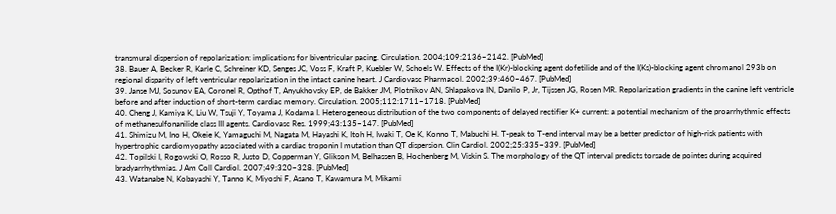transmural dispersion of repolarization: implications for biventricular pacing. Circulation. 2004;109:2136–2142. [PubMed]
38. Bauer A, Becker R, Karle C, Schreiner KD, Senges JC, Voss F, Kraft P, Kuebler W, Schoels W. Effects of the I(Kr)-blocking agent dofetilide and of the I(Ks)-blocking agent chromanol 293b on regional disparity of left ventricular repolarization in the intact canine heart. J Cardiovasc Pharmacol. 2002;39:460–467. [PubMed]
39. Janse MJ, Sosunov EA, Coronel R, Opthof T, Anyukhovsky EP, de Bakker JM, Plotnikov AN, Shlapakova IN, Danilo P, Jr, Tijssen JG, Rosen MR. Repolarization gradients in the canine left ventricle before and after induction of short-term cardiac memory. Circulation. 2005;112:1711–1718. [PubMed]
40. Cheng J, Kamiya K, Liu W, Tsuji Y, Toyama J, Kodama I. Heterogeneous distribution of the two components of delayed rectifier K+ current: a potential mechanism of the proarrhythmic effects of methanesulfonanilide class III agents. Cardiovasc Res. 1999;43:135–147. [PubMed]
41. Shimizu M, Ino H, Okeie K, Yamaguchi M, Nagata M, Hayashi K, Itoh H, Iwaki T, Oe K, Konno T, Mabuchi H. T-peak to T-end interval may be a better predictor of high-risk patients with hypertrophic cardiomyopathy associated with a cardiac troponin I mutation than QT dispersion. Clin Cardiol. 2002;25:335–339. [PubMed]
42. Topilski I, Rogowski O, Rosso R, Justo D, Copperman Y, Glikson M, Belhassen B, Hochenberg M, Viskin S. The morphology of the QT interval predicts torsade de pointes during acquired bradyarrhythmias. J Am Coll Cardiol. 2007;49:320–328. [PubMed]
43. Watanabe N, Kobayashi Y, Tanno K, Miyoshi F, Asano T, Kawamura M, Mikami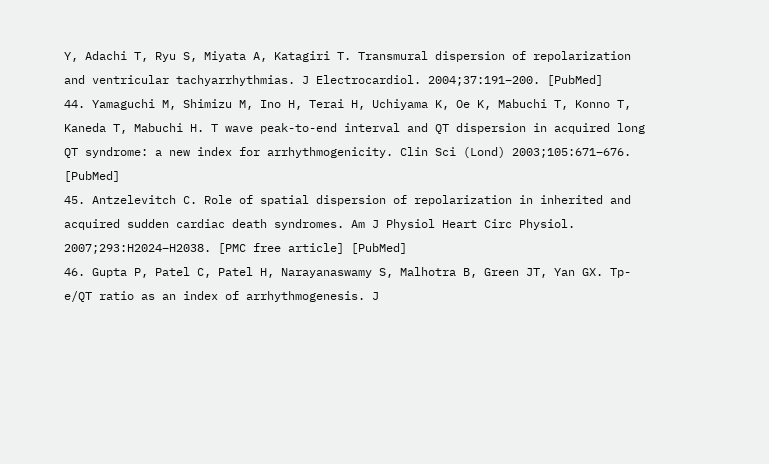Y, Adachi T, Ryu S, Miyata A, Katagiri T. Transmural dispersion of repolarization and ventricular tachyarrhythmias. J Electrocardiol. 2004;37:191–200. [PubMed]
44. Yamaguchi M, Shimizu M, Ino H, Terai H, Uchiyama K, Oe K, Mabuchi T, Konno T, Kaneda T, Mabuchi H. T wave peak-to-end interval and QT dispersion in acquired long QT syndrome: a new index for arrhythmogenicity. Clin Sci (Lond) 2003;105:671–676. [PubMed]
45. Antzelevitch C. Role of spatial dispersion of repolarization in inherited and acquired sudden cardiac death syndromes. Am J Physiol Heart Circ Physiol. 2007;293:H2024–H2038. [PMC free article] [PubMed]
46. Gupta P, Patel C, Patel H, Narayanaswamy S, Malhotra B, Green JT, Yan GX. Tp-e/QT ratio as an index of arrhythmogenesis. J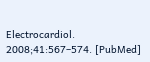Electrocardiol. 2008;41:567–574. [PubMed]